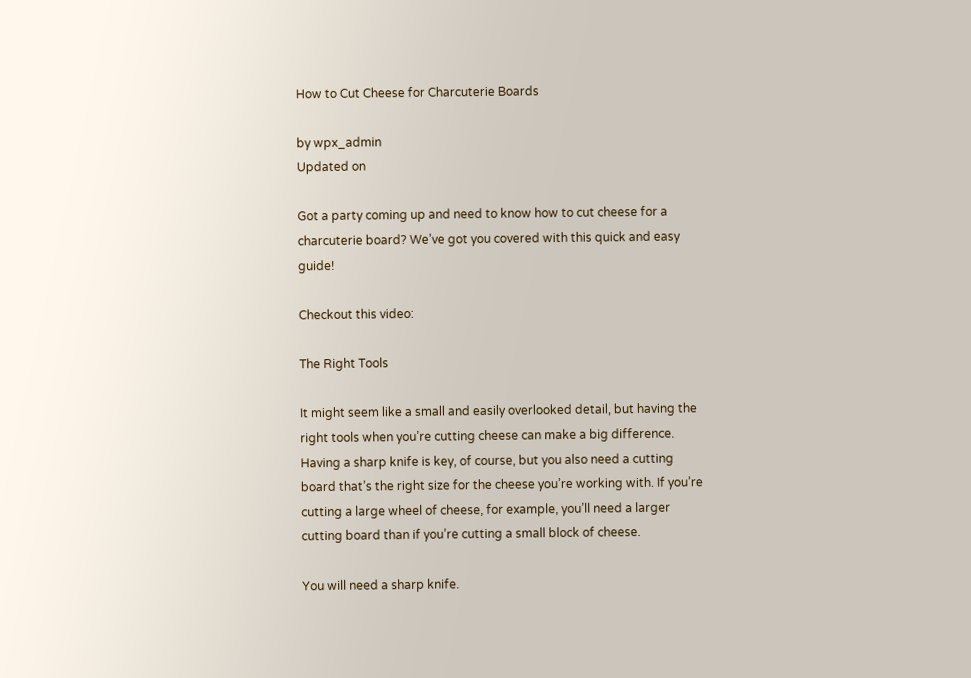How to Cut Cheese for Charcuterie Boards

by wpx_admin
Updated on

Got a party coming up and need to know how to cut cheese for a charcuterie board? We’ve got you covered with this quick and easy guide!

Checkout this video:

The Right Tools

It might seem like a small and easily overlooked detail, but having the right tools when you’re cutting cheese can make a big difference. Having a sharp knife is key, of course, but you also need a cutting board that’s the right size for the cheese you’re working with. If you’re cutting a large wheel of cheese, for example, you’ll need a larger cutting board than if you’re cutting a small block of cheese.

You will need a sharp knife.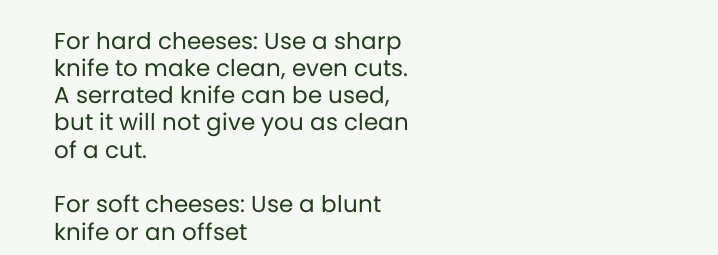For hard cheeses: Use a sharp knife to make clean, even cuts. A serrated knife can be used, but it will not give you as clean of a cut.

For soft cheeses: Use a blunt knife or an offset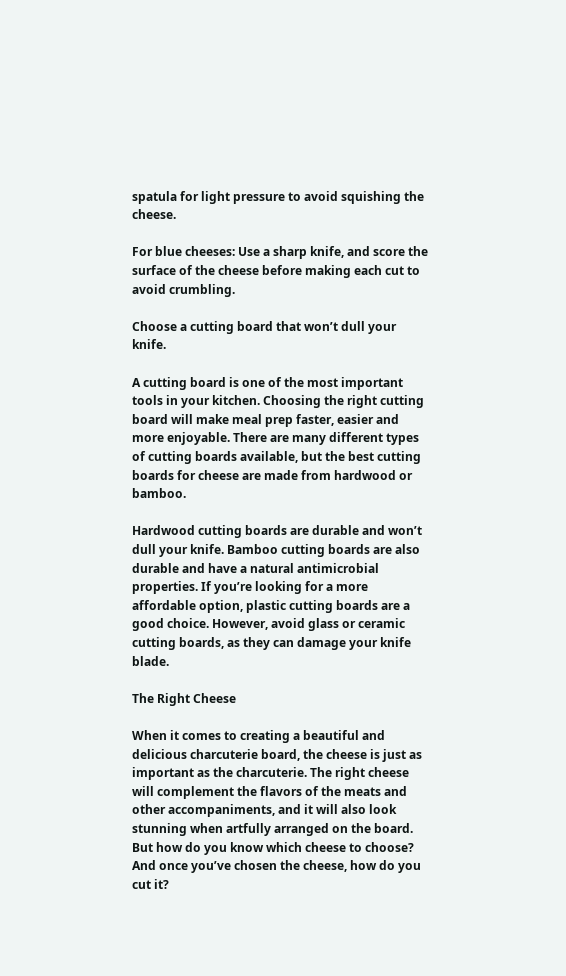spatula for light pressure to avoid squishing the cheese.

For blue cheeses: Use a sharp knife, and score the surface of the cheese before making each cut to avoid crumbling.

Choose a cutting board that won’t dull your knife.

A cutting board is one of the most important tools in your kitchen. Choosing the right cutting board will make meal prep faster, easier and more enjoyable. There are many different types of cutting boards available, but the best cutting boards for cheese are made from hardwood or bamboo.

Hardwood cutting boards are durable and won’t dull your knife. Bamboo cutting boards are also durable and have a natural antimicrobial properties. If you’re looking for a more affordable option, plastic cutting boards are a good choice. However, avoid glass or ceramic cutting boards, as they can damage your knife blade.

The Right Cheese

When it comes to creating a beautiful and delicious charcuterie board, the cheese is just as important as the charcuterie. The right cheese will complement the flavors of the meats and other accompaniments, and it will also look stunning when artfully arranged on the board. But how do you know which cheese to choose? And once you’ve chosen the cheese, how do you cut it?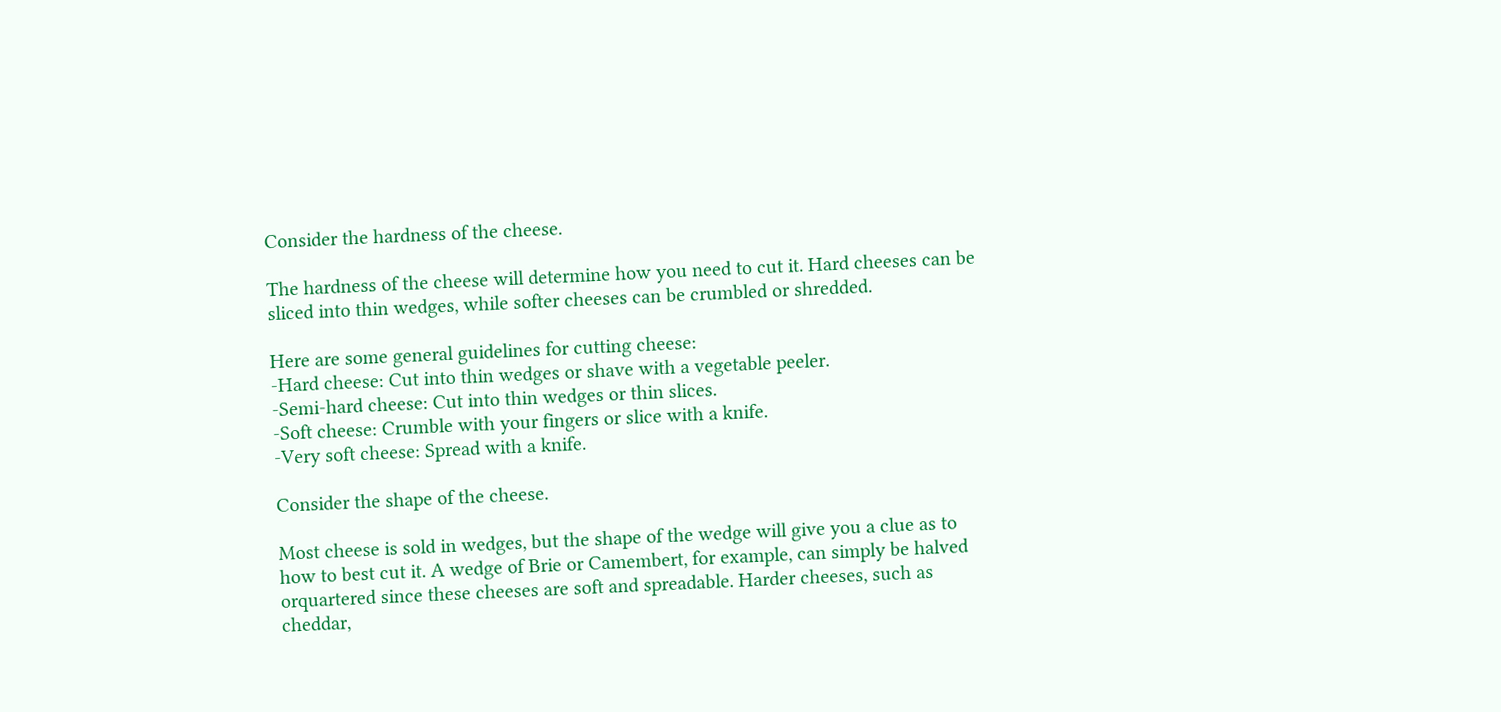Consider the hardness of the cheese.

The hardness of the cheese will determine how you need to cut it. Hard cheeses can be sliced into thin wedges, while softer cheeses can be crumbled or shredded.

Here are some general guidelines for cutting cheese:
-Hard cheese: Cut into thin wedges or shave with a vegetable peeler.
-Semi-hard cheese: Cut into thin wedges or thin slices.
-Soft cheese: Crumble with your fingers or slice with a knife.
-Very soft cheese: Spread with a knife.

Consider the shape of the cheese.

Most cheese is sold in wedges, but the shape of the wedge will give you a clue as to how to best cut it. A wedge of Brie or Camembert, for example, can simply be halved orquartered since these cheeses are soft and spreadable. Harder cheeses, such as cheddar,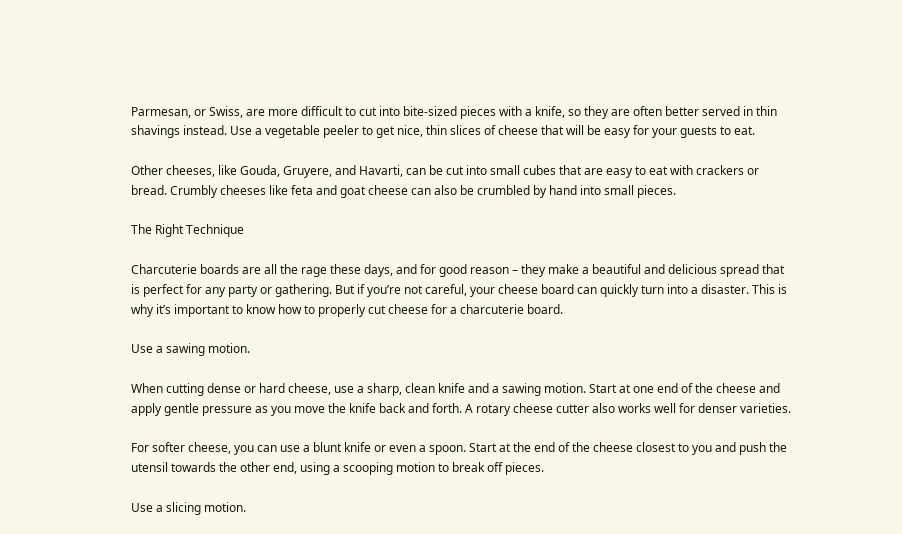Parmesan, or Swiss, are more difficult to cut into bite-sized pieces with a knife, so they are often better served in thin shavings instead. Use a vegetable peeler to get nice, thin slices of cheese that will be easy for your guests to eat.

Other cheeses, like Gouda, Gruyere, and Havarti, can be cut into small cubes that are easy to eat with crackers or bread. Crumbly cheeses like feta and goat cheese can also be crumbled by hand into small pieces.

The Right Technique

Charcuterie boards are all the rage these days, and for good reason – they make a beautiful and delicious spread that is perfect for any party or gathering. But if you’re not careful, your cheese board can quickly turn into a disaster. This is why it’s important to know how to properly cut cheese for a charcuterie board.

Use a sawing motion.

When cutting dense or hard cheese, use a sharp, clean knife and a sawing motion. Start at one end of the cheese and apply gentle pressure as you move the knife back and forth. A rotary cheese cutter also works well for denser varieties.

For softer cheese, you can use a blunt knife or even a spoon. Start at the end of the cheese closest to you and push the utensil towards the other end, using a scooping motion to break off pieces.

Use a slicing motion.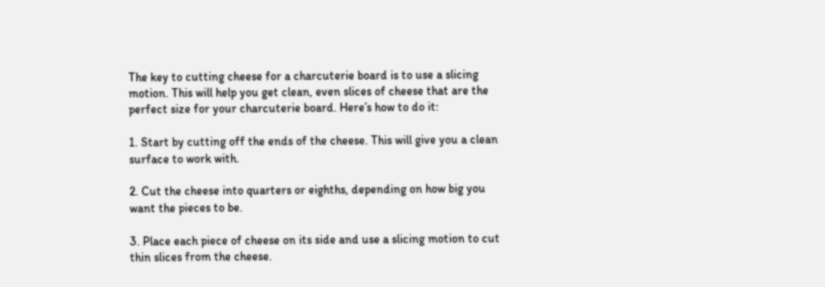The key to cutting cheese for a charcuterie board is to use a slicing motion. This will help you get clean, even slices of cheese that are the perfect size for your charcuterie board. Here’s how to do it:

1. Start by cutting off the ends of the cheese. This will give you a clean surface to work with.

2. Cut the cheese into quarters or eighths, depending on how big you want the pieces to be.

3. Place each piece of cheese on its side and use a slicing motion to cut thin slices from the cheese.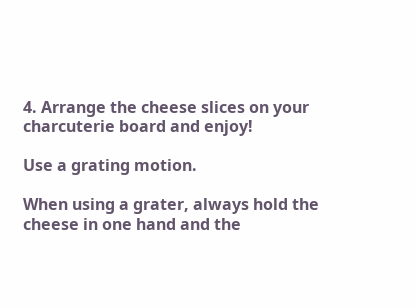4. Arrange the cheese slices on your charcuterie board and enjoy!

Use a grating motion.

When using a grater, always hold the cheese in one hand and the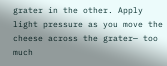grater in the other. Apply light pressure as you move the cheese across the grater— too much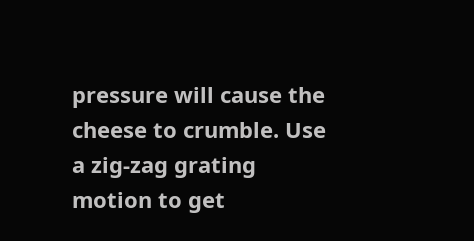pressure will cause the cheese to crumble. Use a zig-zag grating motion to get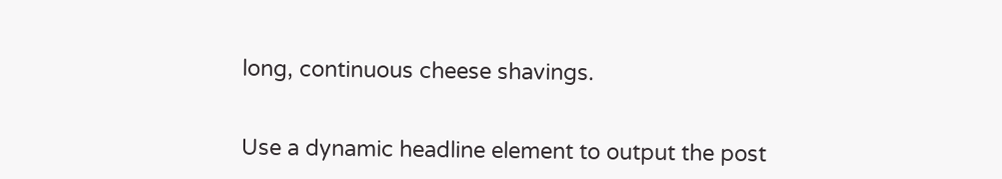long, continuous cheese shavings.


Use a dynamic headline element to output the post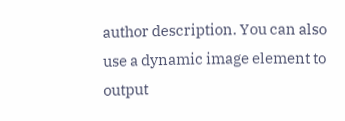author description. You can also use a dynamic image element to output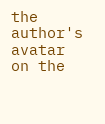the author's avatar on the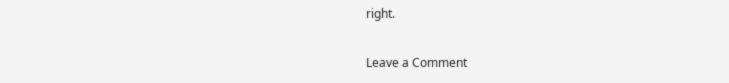right.

Leave a Comment